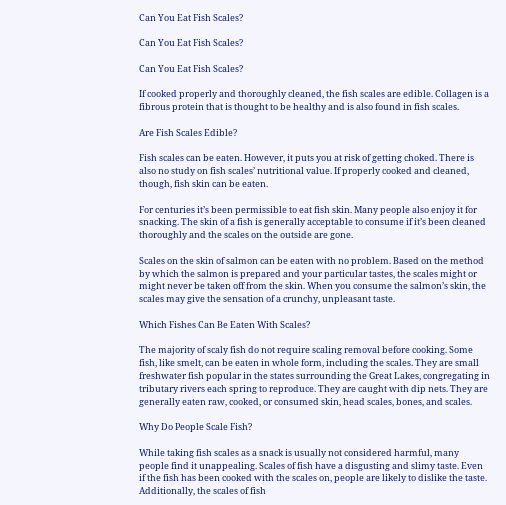Can You Eat Fish Scales?

Can You Eat Fish Scales?

Can You Eat Fish Scales?

If cooked properly and thoroughly cleaned, the fish scales are edible. Collagen is a fibrous protein that is thought to be healthy and is also found in fish scales.

Are Fish Scales Edible?

Fish scales can be eaten. However, it puts you at risk of getting choked. There is also no study on fish scales’ nutritional value. If properly cooked and cleaned, though, fish skin can be eaten.

For centuries it’s been permissible to eat fish skin. Many people also enjoy it for snacking. The skin of a fish is generally acceptable to consume if it’s been cleaned thoroughly and the scales on the outside are gone.

Scales on the skin of salmon can be eaten with no problem. Based on the method by which the salmon is prepared and your particular tastes, the scales might or might never be taken off from the skin. When you consume the salmon’s skin, the scales may give the sensation of a crunchy, unpleasant taste.

Which Fishes Can Be Eaten With Scales?

The majority of scaly fish do not require scaling removal before cooking. Some fish, like smelt, can be eaten in whole form, including the scales. They are small freshwater fish popular in the states surrounding the Great Lakes, congregating in tributary rivers each spring to reproduce. They are caught with dip nets. They are generally eaten raw, cooked, or consumed skin, head scales, bones, and scales.

Why Do People Scale Fish?

While taking fish scales as a snack is usually not considered harmful, many people find it unappealing. Scales of fish have a disgusting and slimy taste. Even if the fish has been cooked with the scales on, people are likely to dislike the taste. Additionally, the scales of fish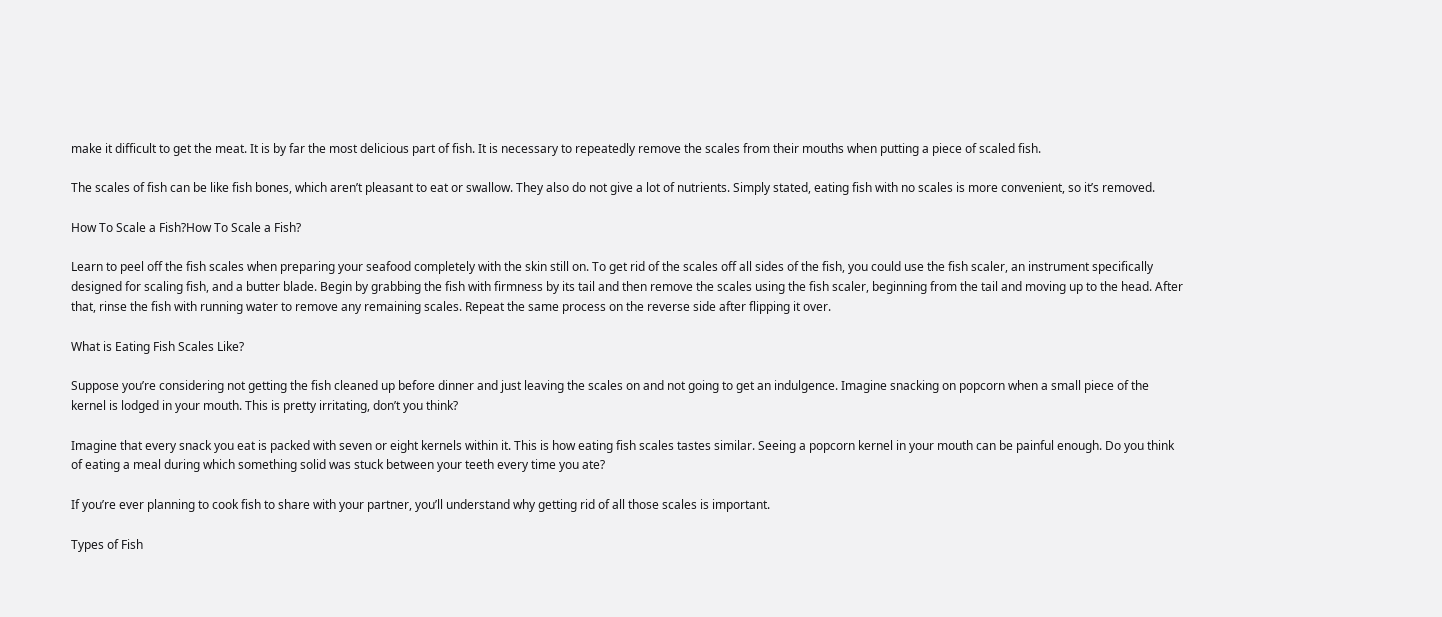make it difficult to get the meat. It is by far the most delicious part of fish. It is necessary to repeatedly remove the scales from their mouths when putting a piece of scaled fish.

The scales of fish can be like fish bones, which aren’t pleasant to eat or swallow. They also do not give a lot of nutrients. Simply stated, eating fish with no scales is more convenient, so it’s removed.

How To Scale a Fish?How To Scale a Fish?

Learn to peel off the fish scales when preparing your seafood completely with the skin still on. To get rid of the scales off all sides of the fish, you could use the fish scaler, an instrument specifically designed for scaling fish, and a butter blade. Begin by grabbing the fish with firmness by its tail and then remove the scales using the fish scaler, beginning from the tail and moving up to the head. After that, rinse the fish with running water to remove any remaining scales. Repeat the same process on the reverse side after flipping it over.

What is Eating Fish Scales Like?

Suppose you’re considering not getting the fish cleaned up before dinner and just leaving the scales on and not going to get an indulgence. Imagine snacking on popcorn when a small piece of the kernel is lodged in your mouth. This is pretty irritating, don’t you think?

Imagine that every snack you eat is packed with seven or eight kernels within it. This is how eating fish scales tastes similar. Seeing a popcorn kernel in your mouth can be painful enough. Do you think of eating a meal during which something solid was stuck between your teeth every time you ate?

If you’re ever planning to cook fish to share with your partner, you’ll understand why getting rid of all those scales is important.

Types of Fish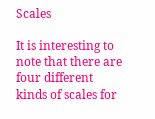Scales

It is interesting to note that there are four different kinds of scales for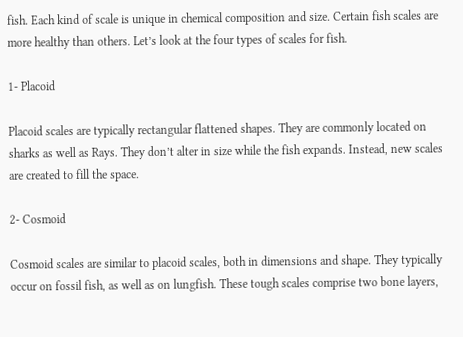fish. Each kind of scale is unique in chemical composition and size. Certain fish scales are more healthy than others. Let’s look at the four types of scales for fish.

1- Placoid

Placoid scales are typically rectangular flattened shapes. They are commonly located on sharks as well as Rays. They don’t alter in size while the fish expands. Instead, new scales are created to fill the space.

2- Cosmoid

Cosmoid scales are similar to placoid scales, both in dimensions and shape. They typically occur on fossil fish, as well as on lungfish. These tough scales comprise two bone layers,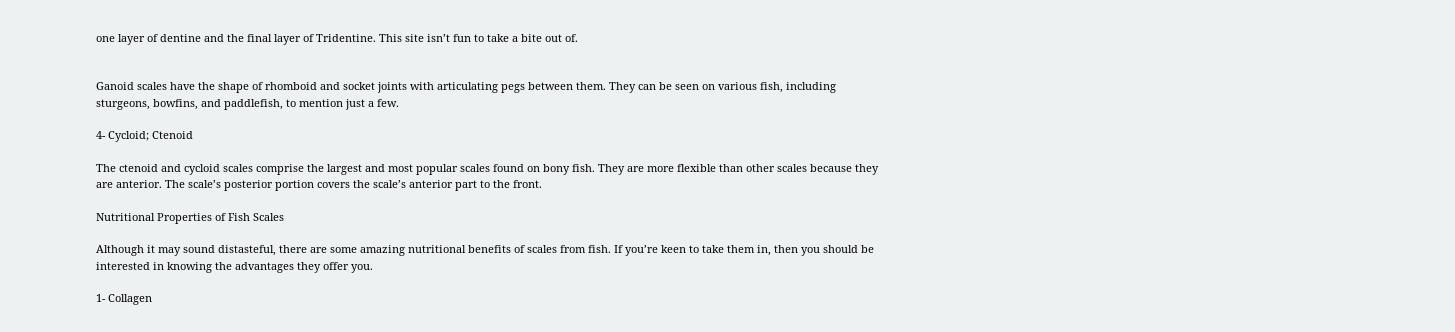one layer of dentine and the final layer of Tridentine. This site isn’t fun to take a bite out of.


Ganoid scales have the shape of rhomboid and socket joints with articulating pegs between them. They can be seen on various fish, including sturgeons, bowfins, and paddlefish, to mention just a few.

4- Cycloid; Ctenoid

The ctenoid and cycloid scales comprise the largest and most popular scales found on bony fish. They are more flexible than other scales because they are anterior. The scale’s posterior portion covers the scale’s anterior part to the front.

Nutritional Properties of Fish Scales

Although it may sound distasteful, there are some amazing nutritional benefits of scales from fish. If you’re keen to take them in, then you should be interested in knowing the advantages they offer you.

1- Collagen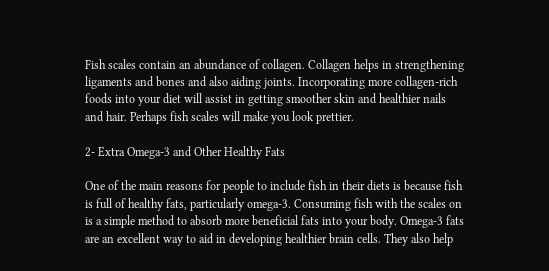Fish scales contain an abundance of collagen. Collagen helps in strengthening ligaments and bones and also aiding joints. Incorporating more collagen-rich foods into your diet will assist in getting smoother skin and healthier nails and hair. Perhaps fish scales will make you look prettier.

2- Extra Omega-3 and Other Healthy Fats

One of the main reasons for people to include fish in their diets is because fish is full of healthy fats, particularly omega-3. Consuming fish with the scales on is a simple method to absorb more beneficial fats into your body. Omega-3 fats are an excellent way to aid in developing healthier brain cells. They also help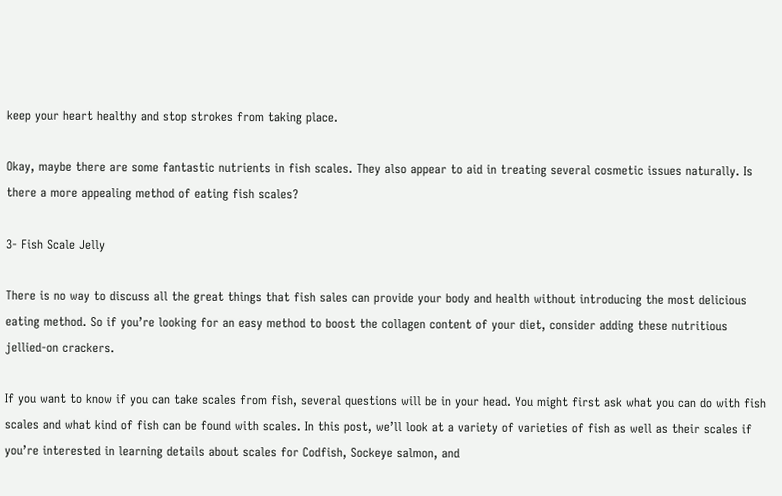keep your heart healthy and stop strokes from taking place.

Okay, maybe there are some fantastic nutrients in fish scales. They also appear to aid in treating several cosmetic issues naturally. Is there a more appealing method of eating fish scales?

3- Fish Scale Jelly

There is no way to discuss all the great things that fish sales can provide your body and health without introducing the most delicious eating method. So if you’re looking for an easy method to boost the collagen content of your diet, consider adding these nutritious jellied-on crackers.

If you want to know if you can take scales from fish, several questions will be in your head. You might first ask what you can do with fish scales and what kind of fish can be found with scales. In this post, we’ll look at a variety of varieties of fish as well as their scales if you’re interested in learning details about scales for Codfish, Sockeye salmon, and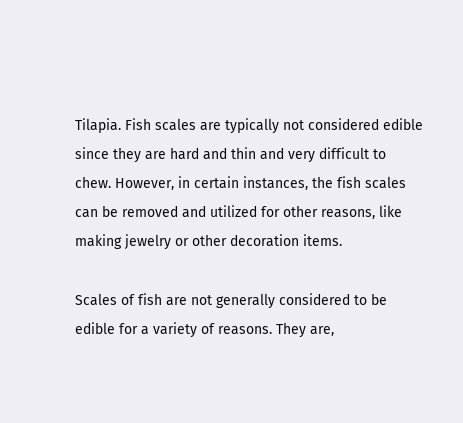Tilapia. Fish scales are typically not considered edible since they are hard and thin and very difficult to chew. However, in certain instances, the fish scales can be removed and utilized for other reasons, like making jewelry or other decoration items.

Scales of fish are not generally considered to be edible for a variety of reasons. They are,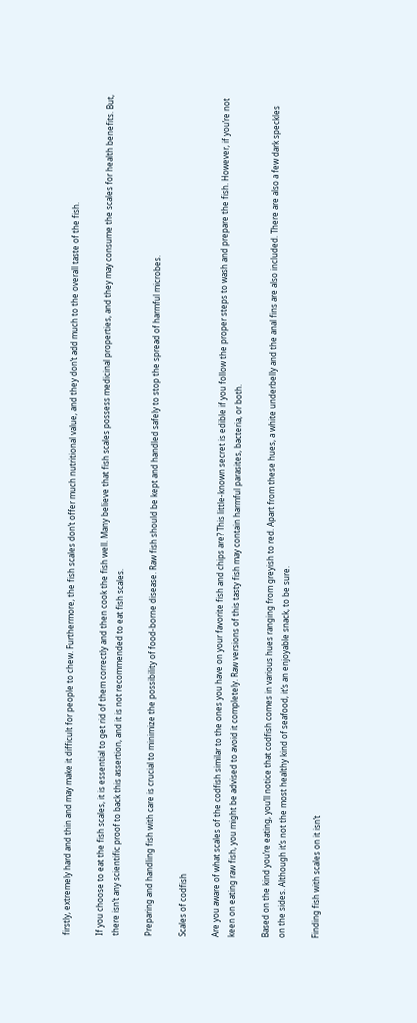firstly, extremely hard and thin and may make it difficult for people to chew. Furthermore, the fish scales don’t offer much nutritional value, and they don’t add much to the overall taste of the fish.

If you choose to eat the fish scales, it is essential to get rid of them correctly and then cook the fish well. Many believe that fish scales possess medicinal properties, and they may consume the scales for health benefits. But, there isn’t any scientific proof to back this assertion, and it is not recommended to eat fish scales.

Preparing and handling fish with care is crucial to minimize the possibility of food-borne disease. Raw fish should be kept and handled safely to stop the spread of harmful microbes.

Scales of codfish

Are you aware of what scales of the codfish similar to the ones you have on your favorite fish and chips are? This little-known secret is edible if you follow the proper steps to wash and prepare the fish. However, if you’re not keen on eating raw fish, you might be advised to avoid it completely. Raw versions of this tasty fish may contain harmful parasites, bacteria, or both.

Based on the kind you’re eating, you’ll notice that codfish comes in various hues ranging from greyish to red. Apart from these hues, a white underbelly and the anal fins are also included. There are also a few dark speckles on the sides. Although it’s not the most healthy kind of seafood, it’s an enjoyable snack, to be sure.

Finding fish with scales on it isn’t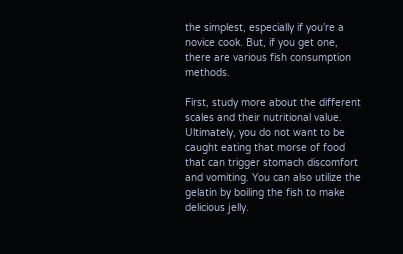the simplest, especially if you’re a novice cook. But, if you get one, there are various fish consumption methods.

First, study more about the different scales and their nutritional value. Ultimately, you do not want to be caught eating that morse of food that can trigger stomach discomfort and vomiting. You can also utilize the gelatin by boiling the fish to make delicious jelly.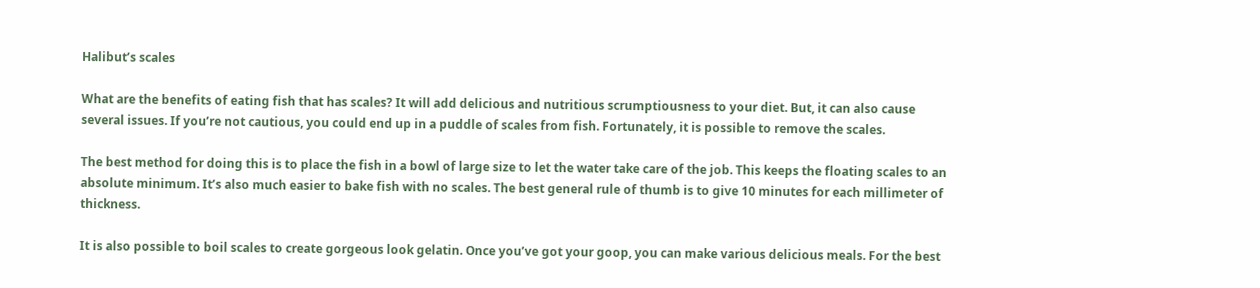Halibut’s scales

What are the benefits of eating fish that has scales? It will add delicious and nutritious scrumptiousness to your diet. But, it can also cause several issues. If you’re not cautious, you could end up in a puddle of scales from fish. Fortunately, it is possible to remove the scales.

The best method for doing this is to place the fish in a bowl of large size to let the water take care of the job. This keeps the floating scales to an absolute minimum. It’s also much easier to bake fish with no scales. The best general rule of thumb is to give 10 minutes for each millimeter of thickness.

It is also possible to boil scales to create gorgeous look gelatin. Once you’ve got your goop, you can make various delicious meals. For the best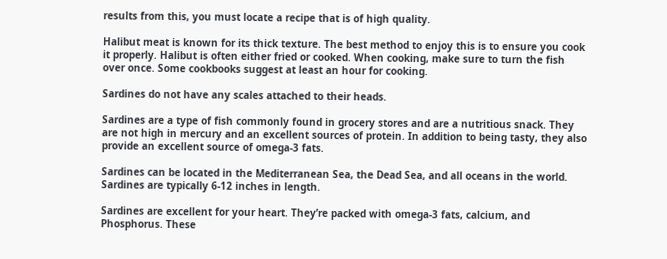results from this, you must locate a recipe that is of high quality.

Halibut meat is known for its thick texture. The best method to enjoy this is to ensure you cook it properly. Halibut is often either fried or cooked. When cooking, make sure to turn the fish over once. Some cookbooks suggest at least an hour for cooking.

Sardines do not have any scales attached to their heads.

Sardines are a type of fish commonly found in grocery stores and are a nutritious snack. They are not high in mercury and an excellent sources of protein. In addition to being tasty, they also provide an excellent source of omega-3 fats.

Sardines can be located in the Mediterranean Sea, the Dead Sea, and all oceans in the world. Sardines are typically 6-12 inches in length.

Sardines are excellent for your heart. They’re packed with omega-3 fats, calcium, and Phosphorus. These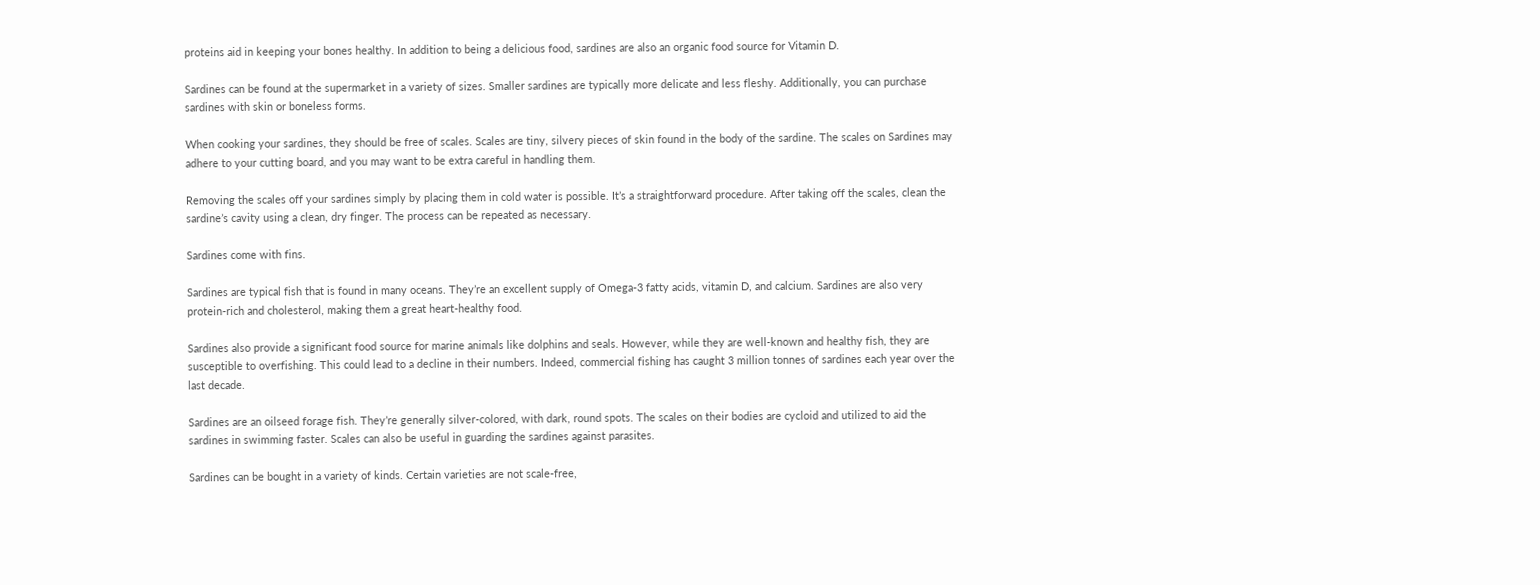proteins aid in keeping your bones healthy. In addition to being a delicious food, sardines are also an organic food source for Vitamin D.

Sardines can be found at the supermarket in a variety of sizes. Smaller sardines are typically more delicate and less fleshy. Additionally, you can purchase sardines with skin or boneless forms.

When cooking your sardines, they should be free of scales. Scales are tiny, silvery pieces of skin found in the body of the sardine. The scales on Sardines may adhere to your cutting board, and you may want to be extra careful in handling them.

Removing the scales off your sardines simply by placing them in cold water is possible. It’s a straightforward procedure. After taking off the scales, clean the sardine’s cavity using a clean, dry finger. The process can be repeated as necessary.

Sardines come with fins.

Sardines are typical fish that is found in many oceans. They’re an excellent supply of Omega-3 fatty acids, vitamin D, and calcium. Sardines are also very protein-rich and cholesterol, making them a great heart-healthy food.

Sardines also provide a significant food source for marine animals like dolphins and seals. However, while they are well-known and healthy fish, they are susceptible to overfishing. This could lead to a decline in their numbers. Indeed, commercial fishing has caught 3 million tonnes of sardines each year over the last decade.

Sardines are an oilseed forage fish. They’re generally silver-colored, with dark, round spots. The scales on their bodies are cycloid and utilized to aid the sardines in swimming faster. Scales can also be useful in guarding the sardines against parasites.

Sardines can be bought in a variety of kinds. Certain varieties are not scale-free,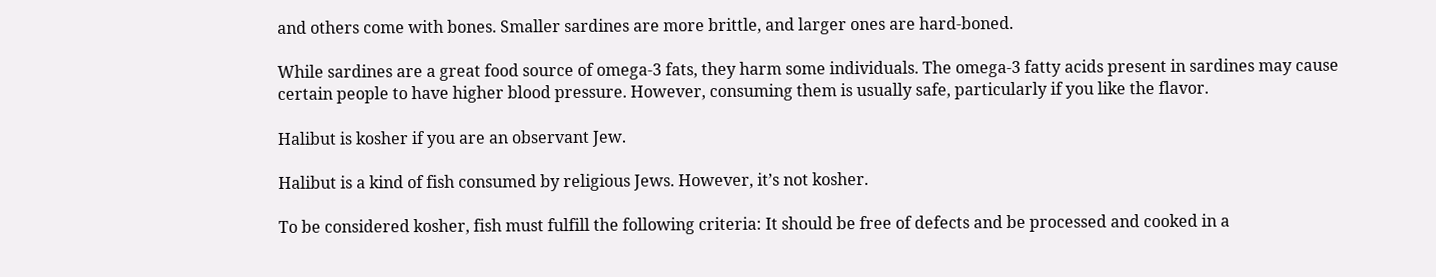and others come with bones. Smaller sardines are more brittle, and larger ones are hard-boned.

While sardines are a great food source of omega-3 fats, they harm some individuals. The omega-3 fatty acids present in sardines may cause certain people to have higher blood pressure. However, consuming them is usually safe, particularly if you like the flavor.

Halibut is kosher if you are an observant Jew.

Halibut is a kind of fish consumed by religious Jews. However, it’s not kosher.

To be considered kosher, fish must fulfill the following criteria: It should be free of defects and be processed and cooked in a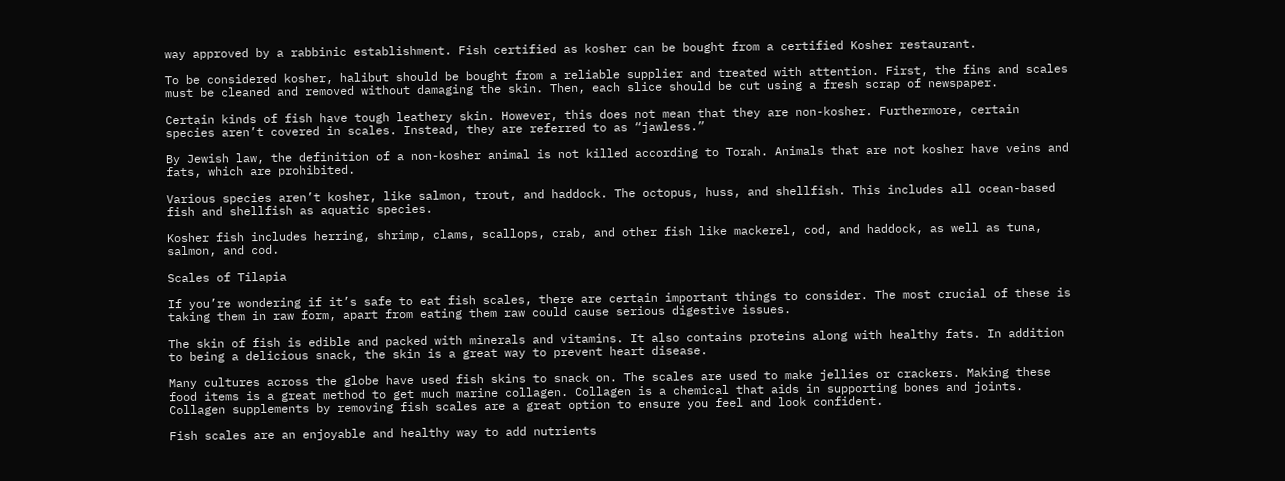way approved by a rabbinic establishment. Fish certified as kosher can be bought from a certified Kosher restaurant.

To be considered kosher, halibut should be bought from a reliable supplier and treated with attention. First, the fins and scales must be cleaned and removed without damaging the skin. Then, each slice should be cut using a fresh scrap of newspaper.

Certain kinds of fish have tough leathery skin. However, this does not mean that they are non-kosher. Furthermore, certain species aren’t covered in scales. Instead, they are referred to as “jawless.”

By Jewish law, the definition of a non-kosher animal is not killed according to Torah. Animals that are not kosher have veins and fats, which are prohibited.

Various species aren’t kosher, like salmon, trout, and haddock. The octopus, huss, and shellfish. This includes all ocean-based fish and shellfish as aquatic species.

Kosher fish includes herring, shrimp, clams, scallops, crab, and other fish like mackerel, cod, and haddock, as well as tuna, salmon, and cod.

Scales of Tilapia

If you’re wondering if it’s safe to eat fish scales, there are certain important things to consider. The most crucial of these is taking them in raw form, apart from eating them raw could cause serious digestive issues.

The skin of fish is edible and packed with minerals and vitamins. It also contains proteins along with healthy fats. In addition to being a delicious snack, the skin is a great way to prevent heart disease.

Many cultures across the globe have used fish skins to snack on. The scales are used to make jellies or crackers. Making these food items is a great method to get much marine collagen. Collagen is a chemical that aids in supporting bones and joints. Collagen supplements by removing fish scales are a great option to ensure you feel and look confident.

Fish scales are an enjoyable and healthy way to add nutrients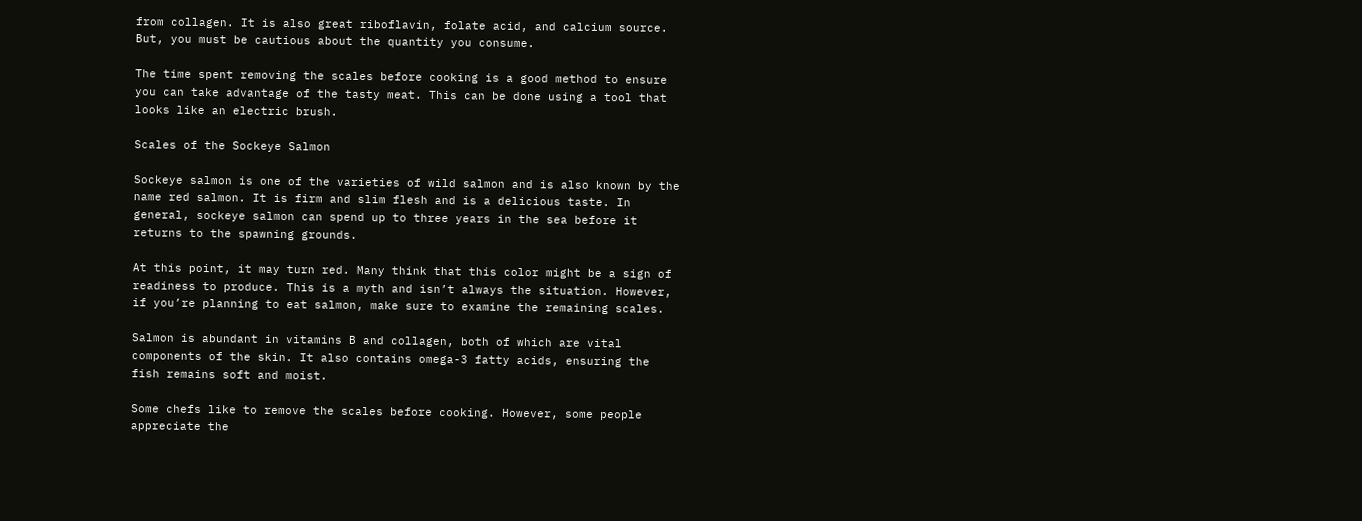from collagen. It is also great riboflavin, folate acid, and calcium source. But, you must be cautious about the quantity you consume.

The time spent removing the scales before cooking is a good method to ensure you can take advantage of the tasty meat. This can be done using a tool that looks like an electric brush.

Scales of the Sockeye Salmon

Sockeye salmon is one of the varieties of wild salmon and is also known by the name red salmon. It is firm and slim flesh and is a delicious taste. In general, sockeye salmon can spend up to three years in the sea before it returns to the spawning grounds.

At this point, it may turn red. Many think that this color might be a sign of readiness to produce. This is a myth and isn’t always the situation. However, if you’re planning to eat salmon, make sure to examine the remaining scales.

Salmon is abundant in vitamins B and collagen, both of which are vital components of the skin. It also contains omega-3 fatty acids, ensuring the fish remains soft and moist.

Some chefs like to remove the scales before cooking. However, some people appreciate the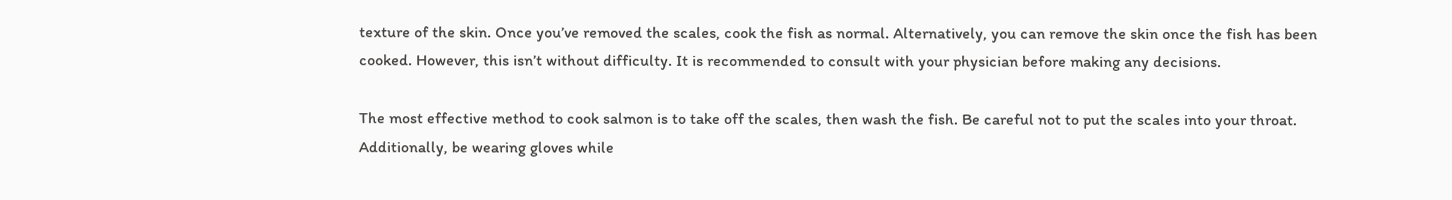texture of the skin. Once you’ve removed the scales, cook the fish as normal. Alternatively, you can remove the skin once the fish has been cooked. However, this isn’t without difficulty. It is recommended to consult with your physician before making any decisions.

The most effective method to cook salmon is to take off the scales, then wash the fish. Be careful not to put the scales into your throat. Additionally, be wearing gloves while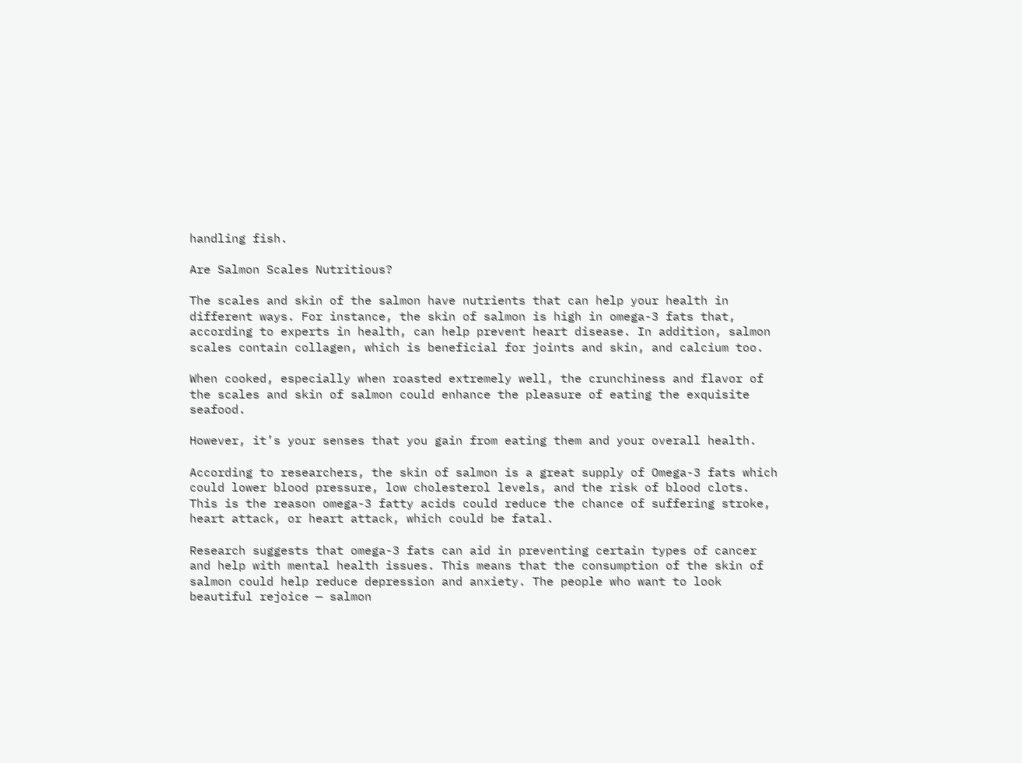handling fish.

Are Salmon Scales Nutritious?

The scales and skin of the salmon have nutrients that can help your health in different ways. For instance, the skin of salmon is high in omega-3 fats that, according to experts in health, can help prevent heart disease. In addition, salmon scales contain collagen, which is beneficial for joints and skin, and calcium too.

When cooked, especially when roasted extremely well, the crunchiness and flavor of the scales and skin of salmon could enhance the pleasure of eating the exquisite seafood.

However, it’s your senses that you gain from eating them and your overall health.

According to researchers, the skin of salmon is a great supply of Omega-3 fats which could lower blood pressure, low cholesterol levels, and the risk of blood clots. This is the reason omega-3 fatty acids could reduce the chance of suffering stroke, heart attack, or heart attack, which could be fatal.

Research suggests that omega-3 fats can aid in preventing certain types of cancer and help with mental health issues. This means that the consumption of the skin of salmon could help reduce depression and anxiety. The people who want to look beautiful rejoice — salmon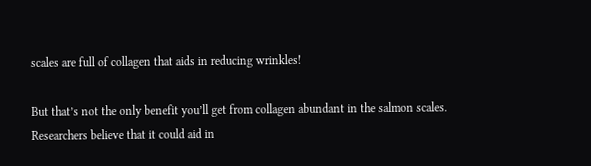scales are full of collagen that aids in reducing wrinkles!

But that’s not the only benefit you’ll get from collagen abundant in the salmon scales. Researchers believe that it could aid in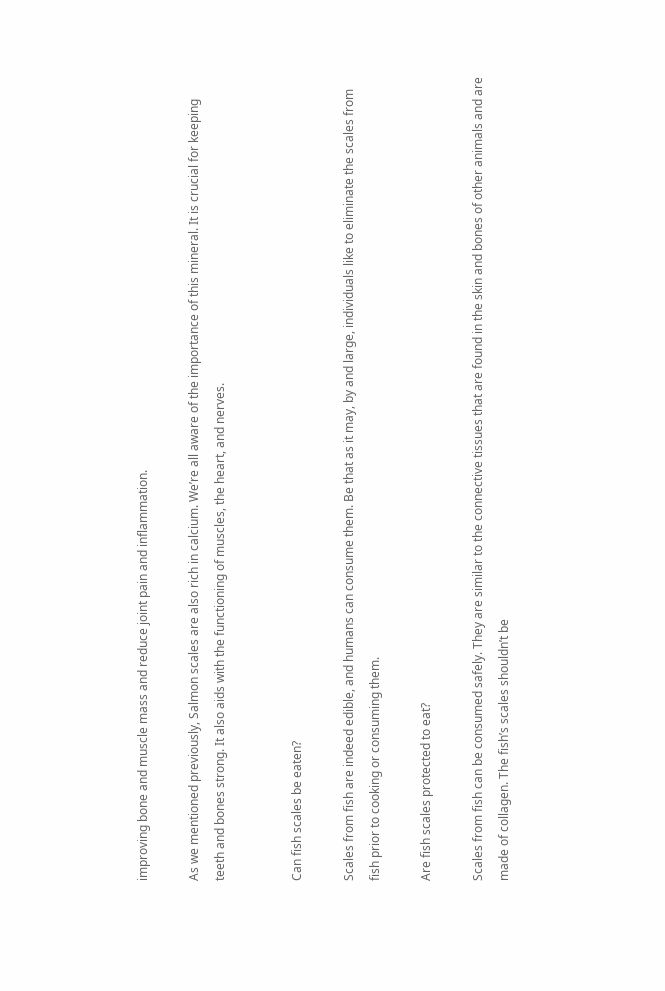improving bone and muscle mass and reduce joint pain and inflammation.

As we mentioned previously, Salmon scales are also rich in calcium. We’re all aware of the importance of this mineral. It is crucial for keeping teeth and bones strong. It also aids with the functioning of muscles, the heart, and nerves.


Can fish scales be eaten?

Scales from fish are indeed edible, and humans can consume them. Be that as it may, by and large, individuals like to eliminate the scales from fish prior to cooking or consuming them.

Are fish scales protected to eat?

Scales from fish can be consumed safely. They are similar to the connective tissues that are found in the skin and bones of other animals and are made of collagen. The fish’s scales shouldn’t be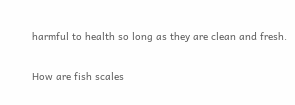harmful to health so long as they are clean and fresh.

How are fish scales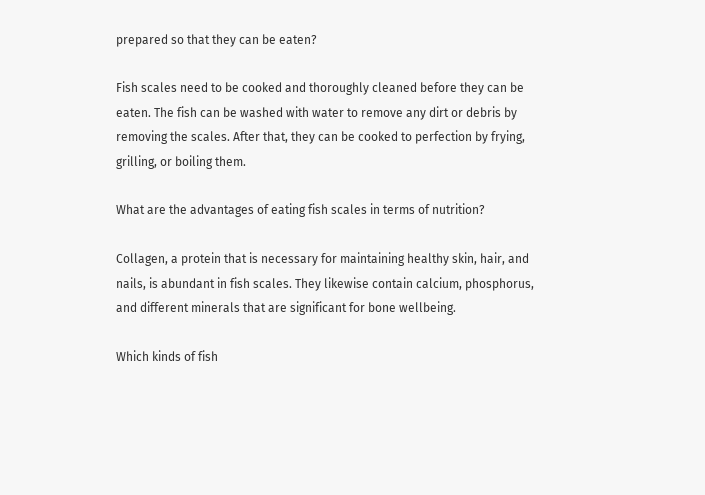prepared so that they can be eaten?

Fish scales need to be cooked and thoroughly cleaned before they can be eaten. The fish can be washed with water to remove any dirt or debris by removing the scales. After that, they can be cooked to perfection by frying, grilling, or boiling them.

What are the advantages of eating fish scales in terms of nutrition?

Collagen, a protein that is necessary for maintaining healthy skin, hair, and nails, is abundant in fish scales. They likewise contain calcium, phosphorus, and different minerals that are significant for bone wellbeing.

Which kinds of fish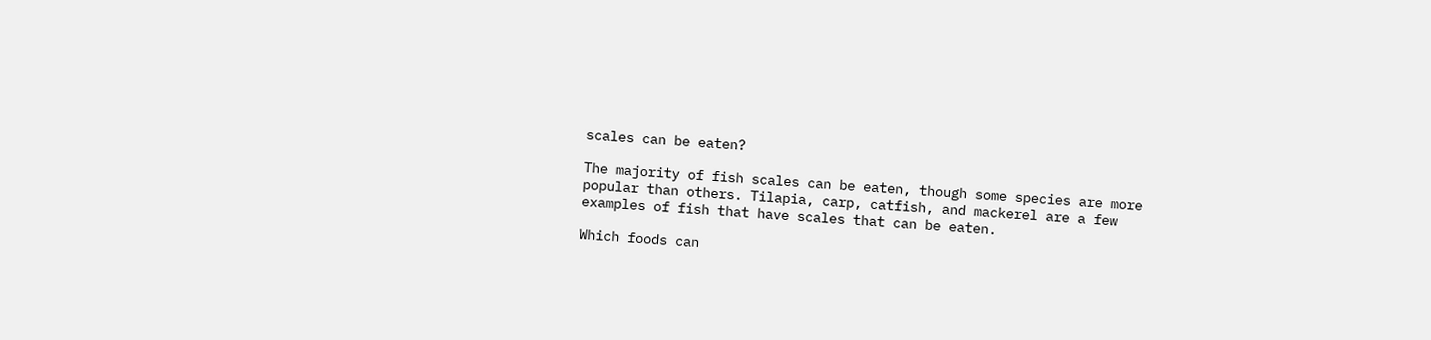scales can be eaten?

The majority of fish scales can be eaten, though some species are more popular than others. Tilapia, carp, catfish, and mackerel are a few examples of fish that have scales that can be eaten.

Which foods can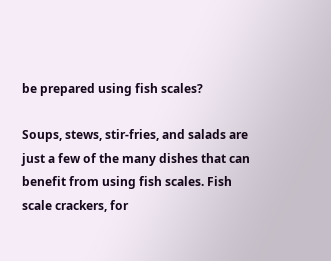be prepared using fish scales?

Soups, stews, stir-fries, and salads are just a few of the many dishes that can benefit from using fish scales. Fish scale crackers, for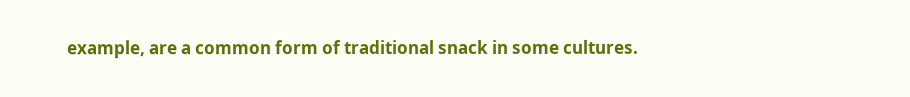example, are a common form of traditional snack in some cultures.